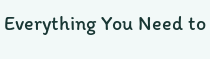Everything You Need to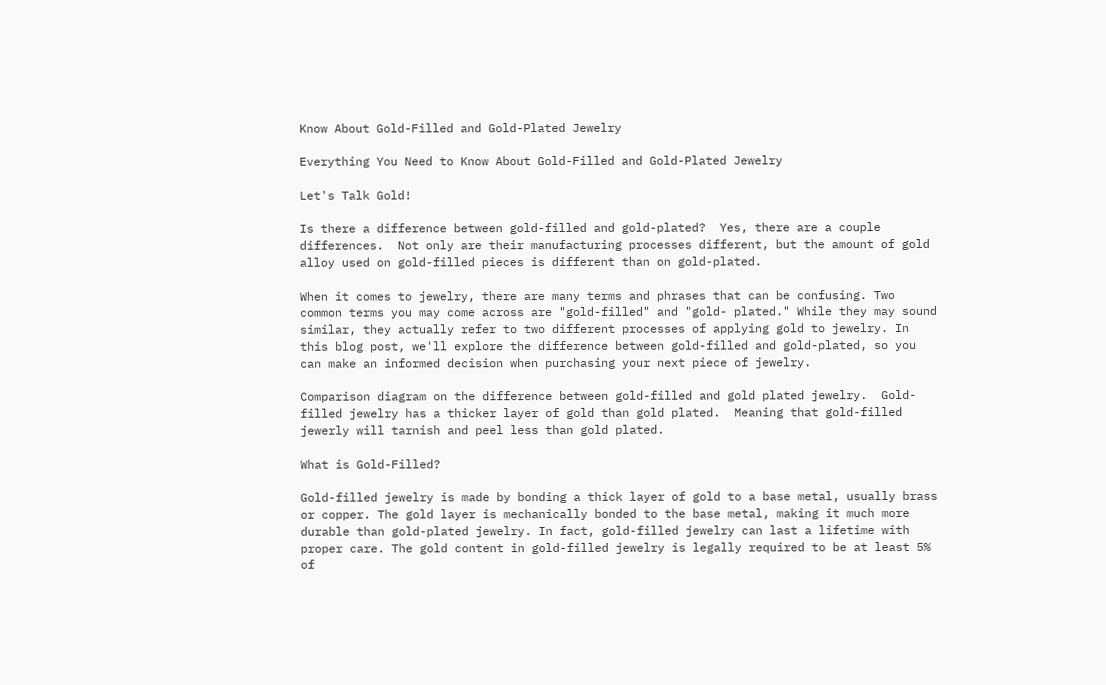Know About Gold-Filled and Gold-Plated Jewelry

Everything You Need to Know About Gold-Filled and Gold-Plated Jewelry

Let's Talk Gold!

Is there a difference between gold-filled and gold-plated?  Yes, there are a couple differences.  Not only are their manufacturing processes different, but the amount of gold alloy used on gold-filled pieces is different than on gold-plated.

When it comes to jewelry, there are many terms and phrases that can be confusing. Two common terms you may come across are "gold-filled" and "gold- plated." While they may sound similar, they actually refer to two different processes of applying gold to jewelry. In this blog post, we'll explore the difference between gold-filled and gold-plated, so you can make an informed decision when purchasing your next piece of jewelry.

Comparison diagram on the difference between gold-filled and gold plated jewelry.  Gold-filled jewelry has a thicker layer of gold than gold plated.  Meaning that gold-filled jewerly will tarnish and peel less than gold plated.

What is Gold-Filled?

Gold-filled jewelry is made by bonding a thick layer of gold to a base metal, usually brass or copper. The gold layer is mechanically bonded to the base metal, making it much more durable than gold-plated jewelry. In fact, gold-filled jewelry can last a lifetime with proper care. The gold content in gold-filled jewelry is legally required to be at least 5% of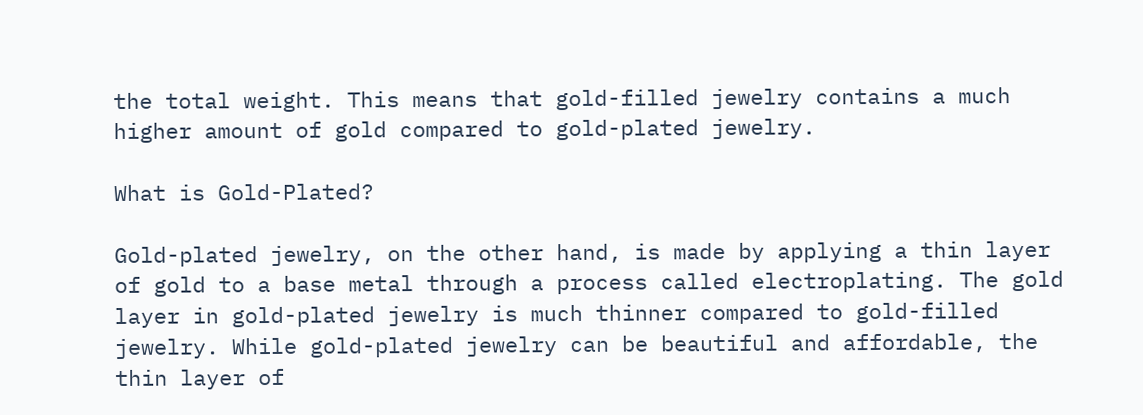the total weight. This means that gold-filled jewelry contains a much higher amount of gold compared to gold-plated jewelry.

What is Gold-Plated?

Gold-plated jewelry, on the other hand, is made by applying a thin layer of gold to a base metal through a process called electroplating. The gold layer in gold-plated jewelry is much thinner compared to gold-filled jewelry. While gold-plated jewelry can be beautiful and affordable, the thin layer of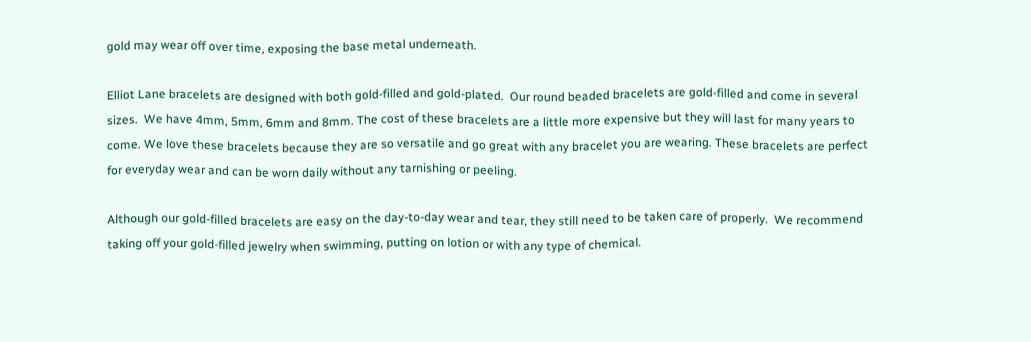gold may wear off over time, exposing the base metal underneath.

Elliot Lane bracelets are designed with both gold-filled and gold-plated.  Our round beaded bracelets are gold-filled and come in several sizes.  We have 4mm, 5mm, 6mm and 8mm. The cost of these bracelets are a little more expensive but they will last for many years to come. We love these bracelets because they are so versatile and go great with any bracelet you are wearing. These bracelets are perfect for everyday wear and can be worn daily without any tarnishing or peeling.

Although our gold-filled bracelets are easy on the day-to-day wear and tear, they still need to be taken care of properly.  We recommend taking off your gold-filled jewelry when swimming, putting on lotion or with any type of chemical.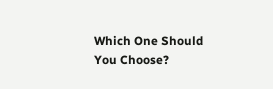Which One Should You Choose?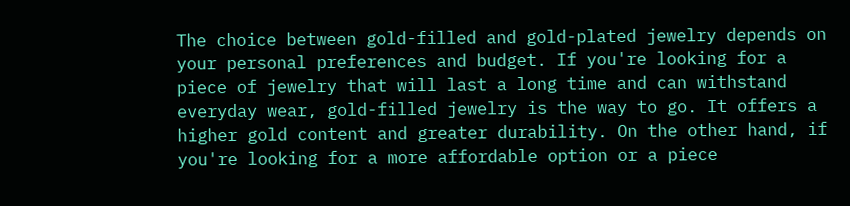The choice between gold-filled and gold-plated jewelry depends on your personal preferences and budget. If you're looking for a piece of jewelry that will last a long time and can withstand everyday wear, gold-filled jewelry is the way to go. It offers a higher gold content and greater durability. On the other hand, if you're looking for a more affordable option or a piece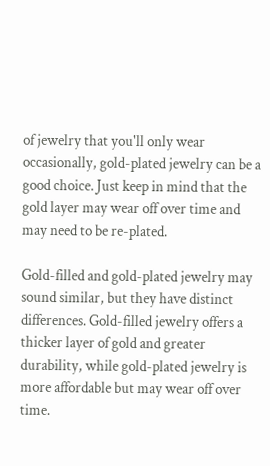of jewelry that you'll only wear occasionally, gold-plated jewelry can be a good choice. Just keep in mind that the gold layer may wear off over time and may need to be re-plated.

Gold-filled and gold-plated jewelry may sound similar, but they have distinct differences. Gold-filled jewelry offers a thicker layer of gold and greater durability, while gold-plated jewelry is more affordable but may wear off over time.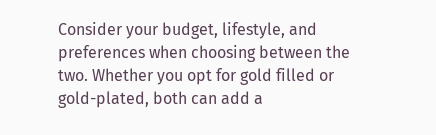Consider your budget, lifestyle, and preferences when choosing between the two. Whether you opt for gold filled or gold-plated, both can add a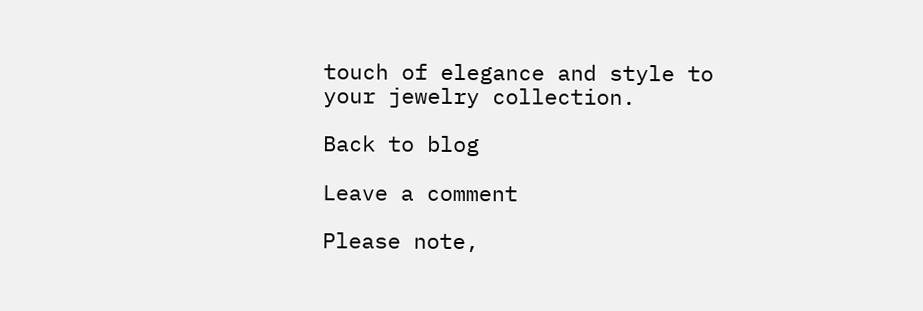touch of elegance and style to your jewelry collection.

Back to blog

Leave a comment

Please note,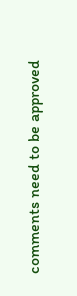comments need to be approved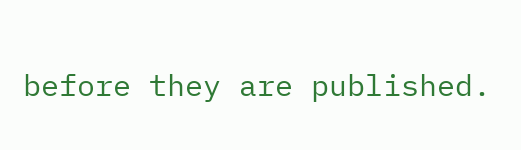before they are published.